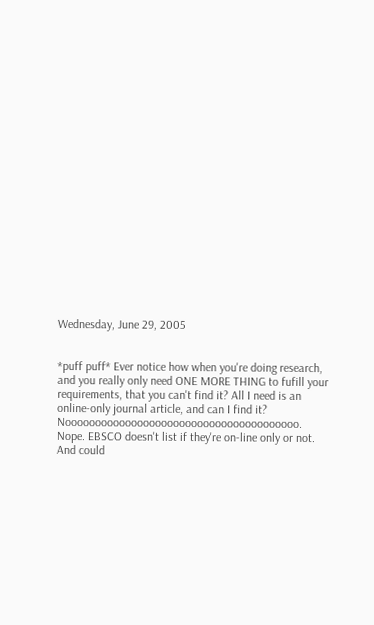Wednesday, June 29, 2005


*puff puff* Ever notice how when you're doing research, and you really only need ONE MORE THING to fufill your requirements, that you can't find it? All I need is an online-only journal article, and can I find it? Nooooooooooooooooooooooooooooooooooooooo. Nope. EBSCO doesn't list if they're on-line only or not. And could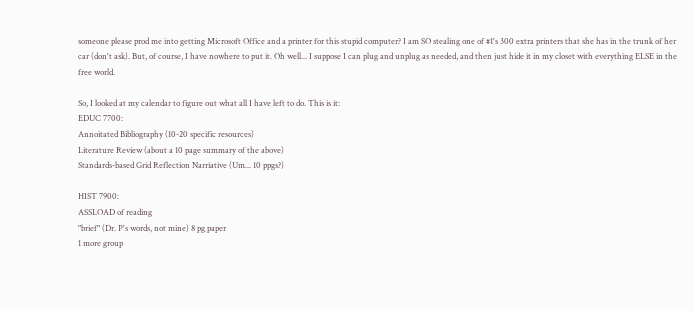someone please prod me into getting Microsoft Office and a printer for this stupid computer? I am SO stealing one of #1's 300 extra printers that she has in the trunk of her car (don't ask). But, of course, I have nowhere to put it. Oh well... I suppose I can plug and unplug as needed, and then just hide it in my closet with everything ELSE in the free world.

So, I looked at my calendar to figure out what all I have left to do. This is it:
EDUC 7700:
Annoitated Bibliography (10-20 specific resources)
Literature Review (about a 10 page summary of the above)
Standards-based Grid Reflection Narriative (Um... 10 ppgs?)

HIST 7900:
ASSLOAD of reading
"brief" (Dr. P's words, not mine) 8 pg paper
1 more group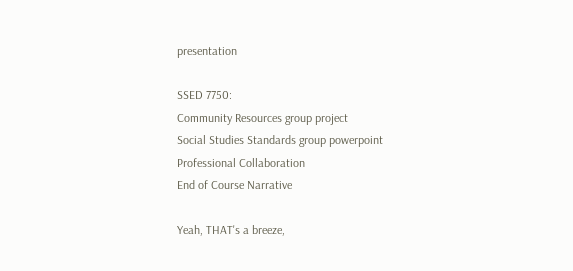presentation

SSED 7750:
Community Resources group project
Social Studies Standards group powerpoint
Professional Collaboration
End of Course Narrative

Yeah, THAT's a breeze,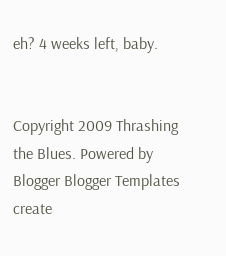eh? 4 weeks left, baby.


Copyright 2009 Thrashing the Blues. Powered by Blogger Blogger Templates create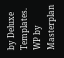by Deluxe Templates. WP by Masterplan